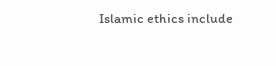Islamic ethics include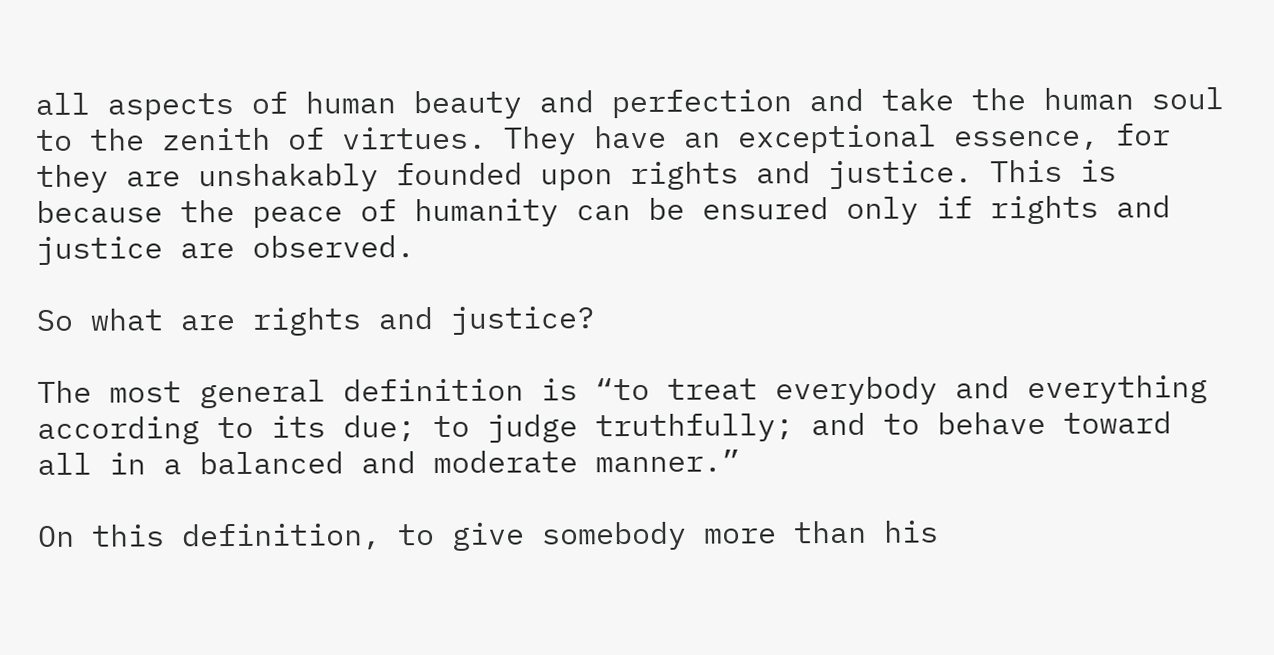all aspects of human beauty and perfection and take the human soul to the zenith of virtues. They have an exceptional essence, for they are unshakably founded upon rights and justice. This is because the peace of humanity can be ensured only if rights and justice are observed.

So what are rights and justice?

The most general definition is “to treat everybody and everything according to its due; to judge truthfully; and to behave toward all in a balanced and moderate manner.”

On this definition, to give somebody more than his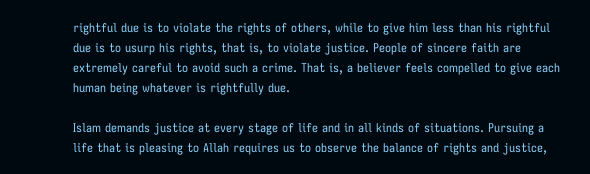rightful due is to violate the rights of others, while to give him less than his rightful due is to usurp his rights, that is, to violate justice. People of sincere faith are extremely careful to avoid such a crime. That is, a believer feels compelled to give each human being whatever is rightfully due.

Islam demands justice at every stage of life and in all kinds of situations. Pursuing a life that is pleasing to Allah requires us to observe the balance of rights and justice,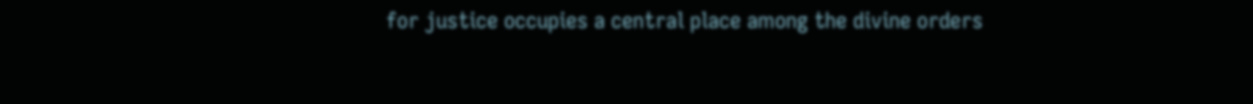for justice occupies a central place among the divine orders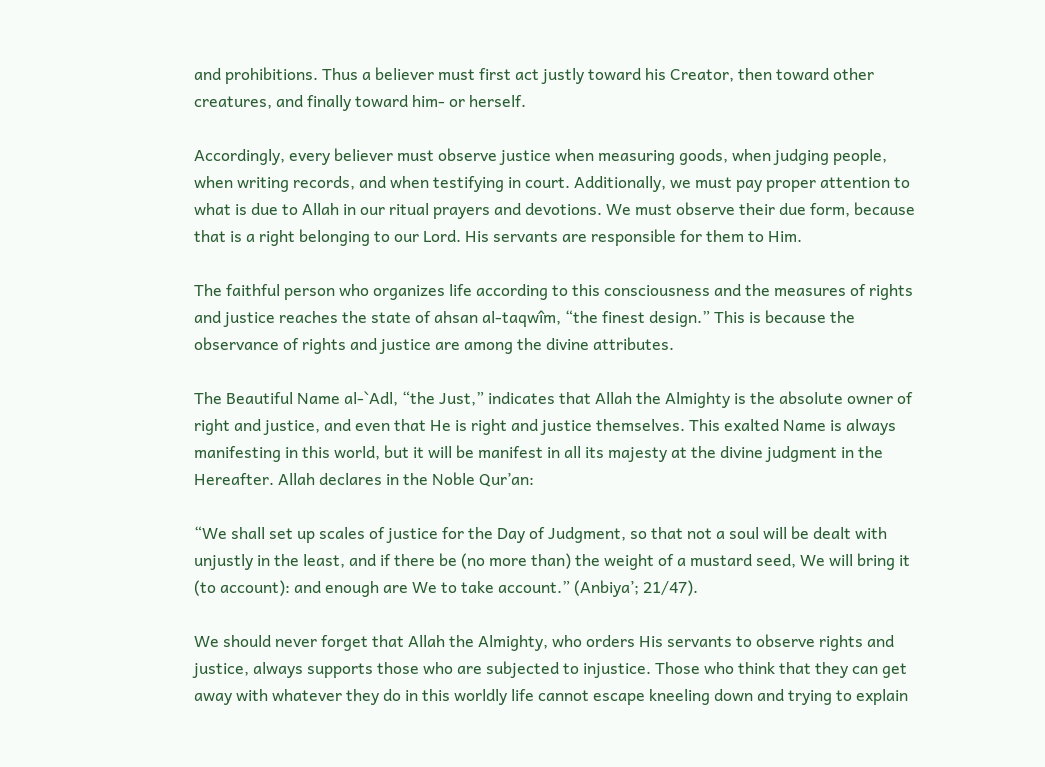and prohibitions. Thus a believer must first act justly toward his Creator, then toward other creatures, and finally toward him- or herself.

Accordingly, every believer must observe justice when measuring goods, when judging people, when writing records, and when testifying in court. Additionally, we must pay proper attention to what is due to Allah in our ritual prayers and devotions. We must observe their due form, because that is a right belonging to our Lord. His servants are responsible for them to Him.

The faithful person who organizes life according to this consciousness and the measures of rights and justice reaches the state of ahsan al-taqwîm, “the finest design.” This is because the observance of rights and justice are among the divine attributes.

The Beautiful Name al-`Adl, “the Just,” indicates that Allah the Almighty is the absolute owner of right and justice, and even that He is right and justice themselves. This exalted Name is always manifesting in this world, but it will be manifest in all its majesty at the divine judgment in the Hereafter. Allah declares in the Noble Qur’an:

“We shall set up scales of justice for the Day of Judgment, so that not a soul will be dealt with unjustly in the least, and if there be (no more than) the weight of a mustard seed, We will bring it (to account): and enough are We to take account.” (Anbiya’; 21/47).

We should never forget that Allah the Almighty, who orders His servants to observe rights and justice, always supports those who are subjected to injustice. Those who think that they can get away with whatever they do in this worldly life cannot escape kneeling down and trying to explain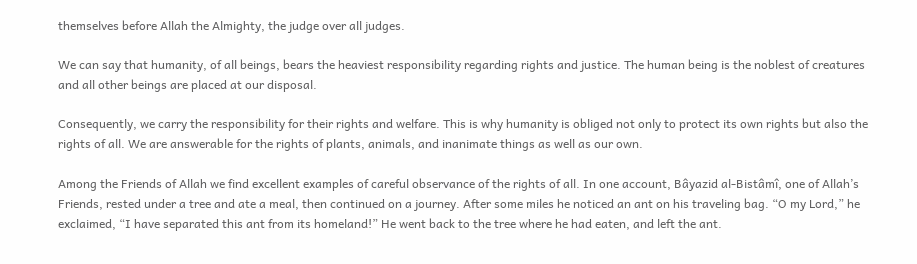themselves before Allah the Almighty, the judge over all judges.

We can say that humanity, of all beings, bears the heaviest responsibility regarding rights and justice. The human being is the noblest of creatures and all other beings are placed at our disposal.

Consequently, we carry the responsibility for their rights and welfare. This is why humanity is obliged not only to protect its own rights but also the rights of all. We are answerable for the rights of plants, animals, and inanimate things as well as our own.

Among the Friends of Allah we find excellent examples of careful observance of the rights of all. In one account, Bâyazid al-Bistâmî, one of Allah’s Friends, rested under a tree and ate a meal, then continued on a journey. After some miles he noticed an ant on his traveling bag. “O my Lord,” he exclaimed, “I have separated this ant from its homeland!” He went back to the tree where he had eaten, and left the ant.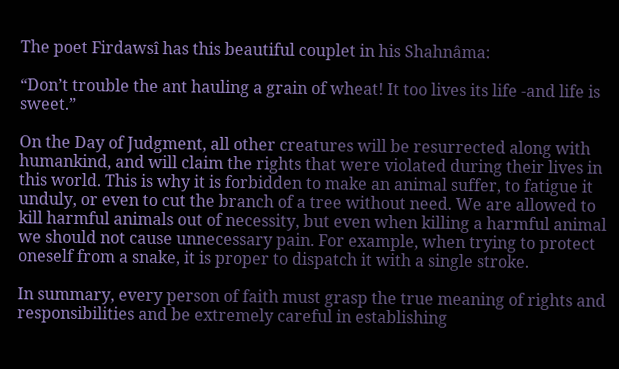The poet Firdawsî has this beautiful couplet in his Shahnâma:

“Don’t trouble the ant hauling a grain of wheat! It too lives its life -and life is sweet.”

On the Day of Judgment, all other creatures will be resurrected along with humankind, and will claim the rights that were violated during their lives in this world. This is why it is forbidden to make an animal suffer, to fatigue it unduly, or even to cut the branch of a tree without need. We are allowed to kill harmful animals out of necessity, but even when killing a harmful animal we should not cause unnecessary pain. For example, when trying to protect oneself from a snake, it is proper to dispatch it with a single stroke.

In summary, every person of faith must grasp the true meaning of rights and responsibilities and be extremely careful in establishing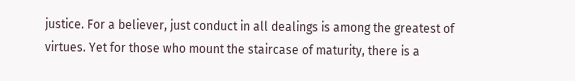justice. For a believer, just conduct in all dealings is among the greatest of virtues. Yet for those who mount the staircase of maturity, there is a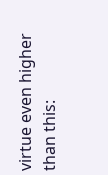virtue even higher than this: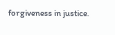forgiveness in justice.